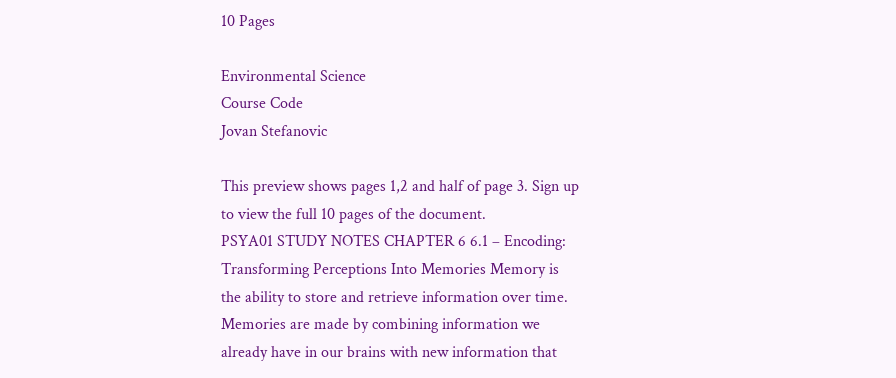10 Pages

Environmental Science
Course Code
Jovan Stefanovic

This preview shows pages 1,2 and half of page 3. Sign up to view the full 10 pages of the document.
PSYA01 STUDY NOTES CHAPTER 6 6.1 – Encoding: Transforming Perceptions Into Memories Memory is the ability to store and retrieve information over time. Memories are made by combining information we already have in our brains with new information that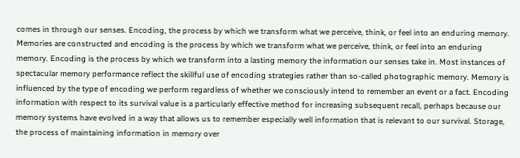comes in through our senses. Encoding, the process by which we transform what we perceive, think, or feel into an enduring memory. Memories are constructed and encoding is the process by which we transform what we perceive, think, or feel into an enduring memory. Encoding is the process by which we transform into a lasting memory the information our senses take in. Most instances of spectacular memory performance reflect the skillful use of encoding strategies rather than so-called photographic memory. Memory is influenced by the type of encoding we perform regardless of whether we consciously intend to remember an event or a fact. Encoding information with respect to its survival value is a particularly effective method for increasing subsequent recall, perhaps because our memory systems have evolved in a way that allows us to remember especially well information that is relevant to our survival. Storage, the process of maintaining information in memory over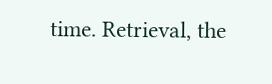time. Retrieval, the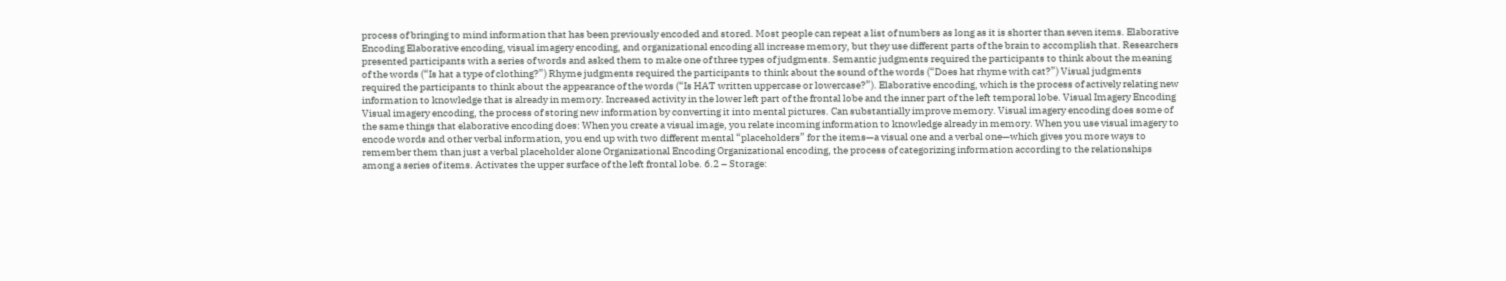process of bringing to mind information that has been previously encoded and stored. Most people can repeat a list of numbers as long as it is shorter than seven items. Elaborative Encoding Elaborative encoding, visual imagery encoding, and organizational encoding all increase memory, but they use different parts of the brain to accomplish that. Researchers presented participants with a series of words and asked them to make one of three types of judgments. Semantic judgments required the participants to think about the meaning of the words (“Is hat a type of clothing?”) Rhyme judgments required the participants to think about the sound of the words (“Does hat rhyme with cat?”) Visual judgments required the participants to think about the appearance of the words (“Is HAT written uppercase or lowercase?”). Elaborative encoding, which is the process of actively relating new information to knowledge that is already in memory. Increased activity in the lower left part of the frontal lobe and the inner part of the left temporal lobe. Visual Imagery Encoding Visual imagery encoding, the process of storing new information by converting it into mental pictures. Can substantially improve memory. Visual imagery encoding does some of the same things that elaborative encoding does: When you create a visual image, you relate incoming information to knowledge already in memory. When you use visual imagery to encode words and other verbal information, you end up with two different mental “placeholders” for the items—a visual one and a verbal one—which gives you more ways to remember them than just a verbal placeholder alone Organizational Encoding Organizational encoding, the process of categorizing information according to the relationships among a series of items. Activates the upper surface of the left frontal lobe. 6.2 – Storage: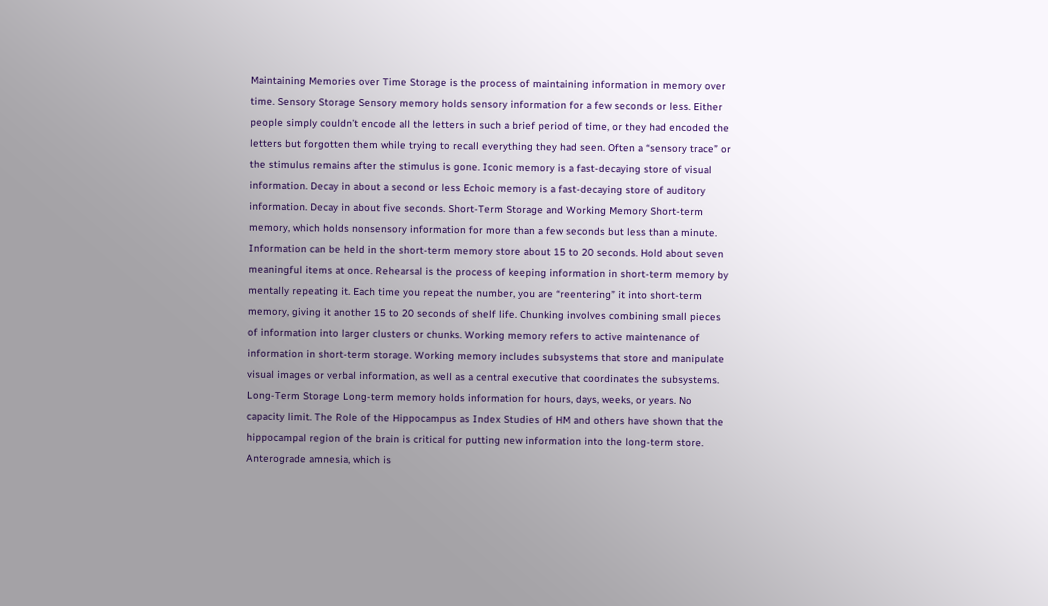Maintaining Memories over Time Storage is the process of maintaining information in memory over time. Sensory Storage Sensory memory holds sensory information for a few seconds or less. Either people simply couldn’t encode all the letters in such a brief period of time, or they had encoded the letters but forgotten them while trying to recall everything they had seen. Often a “sensory trace” or the stimulus remains after the stimulus is gone. Iconic memory is a fast-decaying store of visual information. Decay in about a second or less Echoic memory is a fast-decaying store of auditory information. Decay in about five seconds. Short-Term Storage and Working Memory Short-term memory, which holds nonsensory information for more than a few seconds but less than a minute. Information can be held in the short-term memory store about 15 to 20 seconds. Hold about seven meaningful items at once. Rehearsal is the process of keeping information in short-term memory by mentally repeating it. Each time you repeat the number, you are “reentering” it into short-term memory, giving it another 15 to 20 seconds of shelf life. Chunking involves combining small pieces of information into larger clusters or chunks. Working memory refers to active maintenance of information in short-term storage. Working memory includes subsystems that store and manipulate visual images or verbal information, as well as a central executive that coordinates the subsystems. Long-Term Storage Long-term memory holds information for hours, days, weeks, or years. No capacity limit. The Role of the Hippocampus as Index Studies of HM and others have shown that the hippocampal region of the brain is critical for putting new information into the long-term store. Anterograde amnesia, which is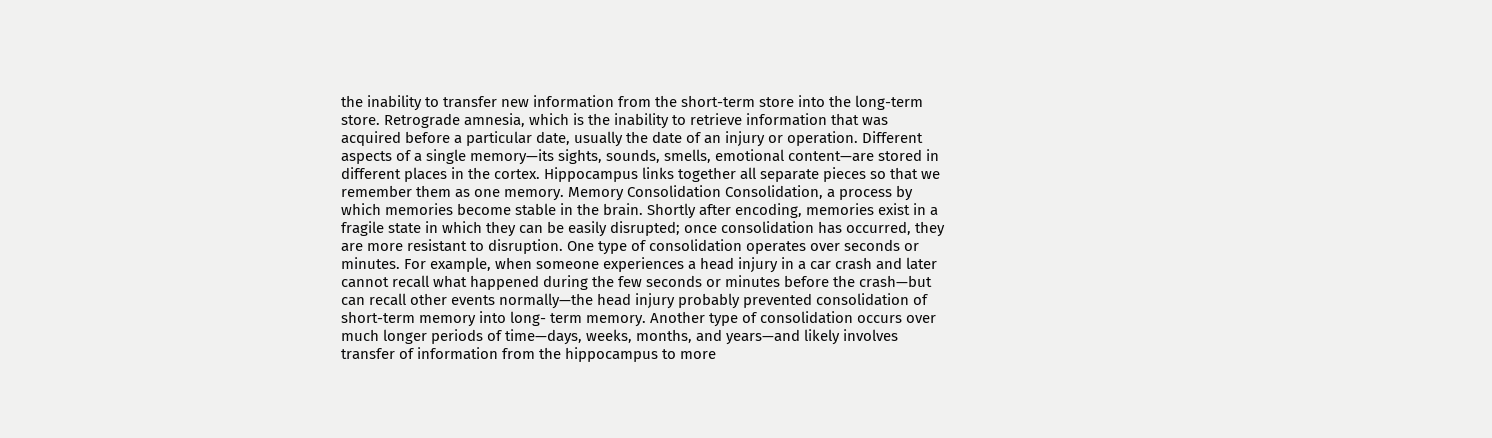the inability to transfer new information from the short-term store into the long-term store. Retrograde amnesia, which is the inability to retrieve information that was acquired before a particular date, usually the date of an injury or operation. Different aspects of a single memory—its sights, sounds, smells, emotional content—are stored in different places in the cortex. Hippocampus links together all separate pieces so that we remember them as one memory. Memory Consolidation Consolidation, a process by which memories become stable in the brain. Shortly after encoding, memories exist in a fragile state in which they can be easily disrupted; once consolidation has occurred, they are more resistant to disruption. One type of consolidation operates over seconds or minutes. For example, when someone experiences a head injury in a car crash and later cannot recall what happened during the few seconds or minutes before the crash—but can recall other events normally—the head injury probably prevented consolidation of short-term memory into long- term memory. Another type of consolidation occurs over much longer periods of time—days, weeks, months, and years—and likely involves transfer of information from the hippocampus to more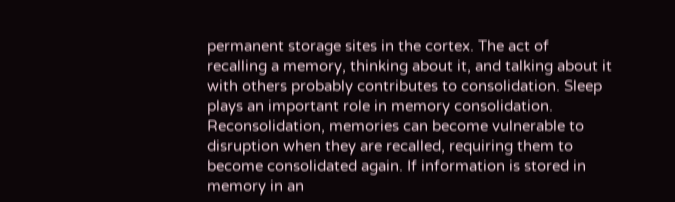permanent storage sites in the cortex. The act of recalling a memory, thinking about it, and talking about it with others probably contributes to consolidation. Sleep plays an important role in memory consolidation. Reconsolidation, memories can become vulnerable to disruption when they are recalled, requiring them to become consolidated again. If information is stored in memory in an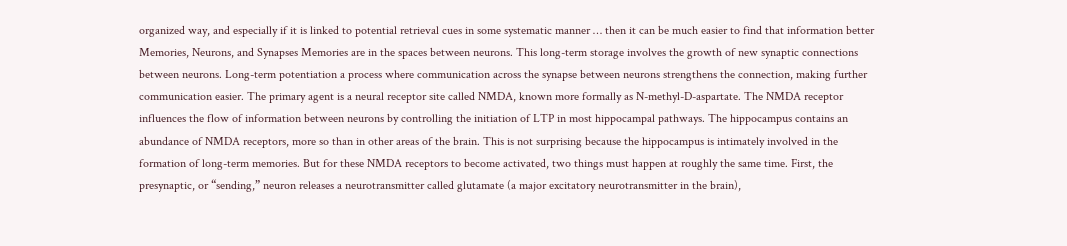organized way, and especially if it is linked to potential retrieval cues in some systematic manner … then it can be much easier to find that information better Memories, Neurons, and Synapses Memories are in the spaces between neurons. This long-term storage involves the growth of new synaptic connections between neurons. Long-term potentiation a process where communication across the synapse between neurons strengthens the connection, making further communication easier. The primary agent is a neural receptor site called NMDA, known more formally as N-methyl-D-aspartate. The NMDA receptor influences the flow of information between neurons by controlling the initiation of LTP in most hippocampal pathways. The hippocampus contains an abundance of NMDA receptors, more so than in other areas of the brain. This is not surprising because the hippocampus is intimately involved in the formation of long-term memories. But for these NMDA receptors to become activated, two things must happen at roughly the same time. First, the presynaptic, or “sending,” neuron releases a neurotransmitter called glutamate (a major excitatory neurotransmitter in the brain),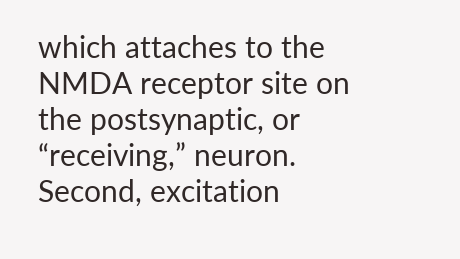which attaches to the NMDA receptor site on the postsynaptic, or “receiving,” neuron. Second, excitation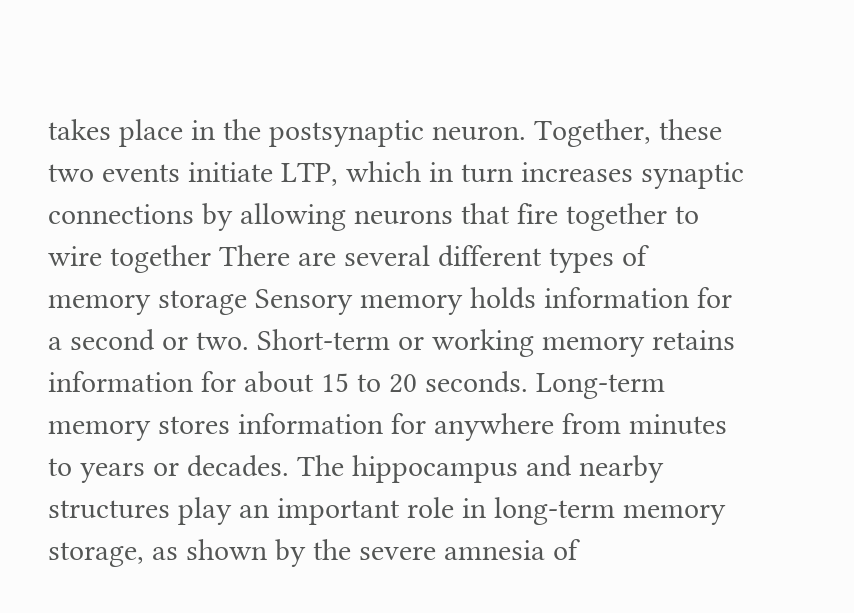takes place in the postsynaptic neuron. Together, these two events initiate LTP, which in turn increases synaptic connections by allowing neurons that fire together to wire together There are several different types of memory storage Sensory memory holds information for a second or two. Short-term or working memory retains information for about 15 to 20 seconds. Long-term memory stores information for anywhere from minutes to years or decades. The hippocampus and nearby structures play an important role in long-term memory storage, as shown by the severe amnesia of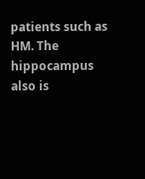patients such as HM. The hippocampus also is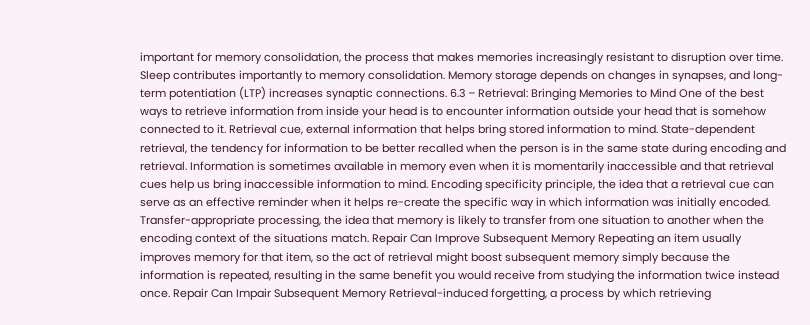important for memory consolidation, the process that makes memories increasingly resistant to disruption over time. Sleep contributes importantly to memory consolidation. Memory storage depends on changes in synapses, and long-term potentiation (LTP) increases synaptic connections. 6.3 – Retrieval: Bringing Memories to Mind One of the best ways to retrieve information from inside your head is to encounter information outside your head that is somehow connected to it. Retrieval cue, external information that helps bring stored information to mind. State-dependent retrieval, the tendency for information to be better recalled when the person is in the same state during encoding and retrieval. Information is sometimes available in memory even when it is momentarily inaccessible and that retrieval cues help us bring inaccessible information to mind. Encoding specificity principle, the idea that a retrieval cue can serve as an effective reminder when it helps re-create the specific way in which information was initially encoded. Transfer-appropriate processing, the idea that memory is likely to transfer from one situation to another when the encoding context of the situations match. Repair Can Improve Subsequent Memory Repeating an item usually improves memory for that item, so the act of retrieval might boost subsequent memory simply because the information is repeated, resulting in the same benefit you would receive from studying the information twice instead once. Repair Can Impair Subsequent Memory Retrieval-induced forgetting, a process by which retrieving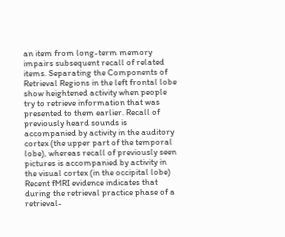an item from long-term memory impairs subsequent recall of related items. Separating the Components of Retrieval Regions in the left frontal lobe show heightened activity when people try to retrieve information that was presented to them earlier. Recall of previously heard sounds is accompanied by activity in the auditory cortex (the upper part of the temporal lobe), whereas recall of previously seen pictures is accompanied by activity in the visual cortex (in the occipital lobe) Recent fMRI evidence indicates that during the retrieval practice phase of a retrieval-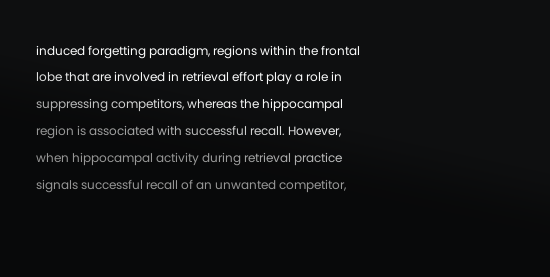induced forgetting paradigm, regions within the frontal lobe that are involved in retrieval effort play a role in suppressing competitors, whereas the hippocampal region is associated with successful recall. However, when hippocampal activity during retrieval practice signals successful recall of an unwanted competitor,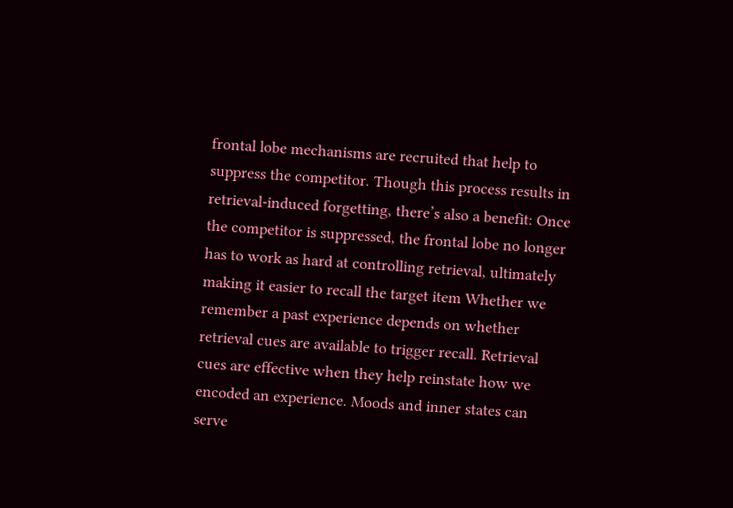frontal lobe mechanisms are recruited that help to suppress the competitor. Though this process results in retrieval-induced forgetting, there’s also a benefit: Once the competitor is suppressed, the frontal lobe no longer has to work as hard at controlling retrieval, ultimately making it easier to recall the target item Whether we remember a past experience depends on whether retrieval cues are available to trigger recall. Retrieval cues are effective when they help reinstate how we encoded an experience. Moods and inner states can serve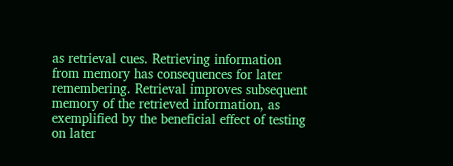as retrieval cues. Retrieving information from memory has consequences for later remembering. Retrieval improves subsequent memory of the retrieved information, as exemplified by the beneficial effect of testing on later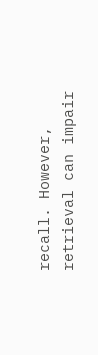recall. However, retrieval can impair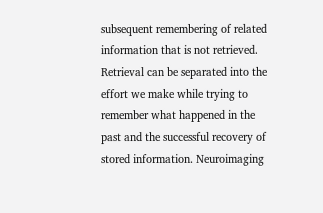subsequent remembering of related information that is not retrieved. Retrieval can be separated into the effort we make while trying to remember what happened in the past and the successful recovery of stored information. Neuroimaging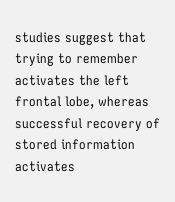studies suggest that trying to remember activates the left frontal lobe, whereas successful recovery of stored information activates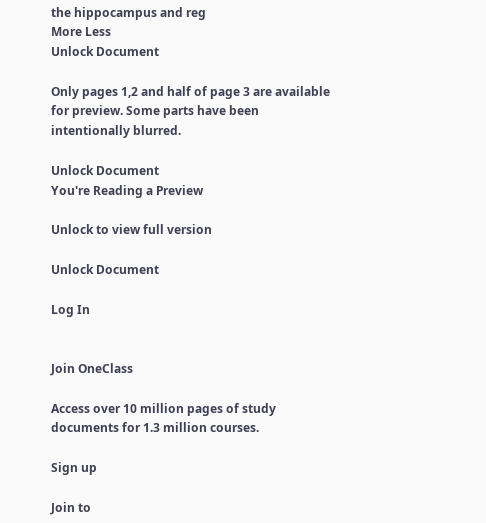the hippocampus and reg
More Less
Unlock Document

Only pages 1,2 and half of page 3 are available for preview. Some parts have been intentionally blurred.

Unlock Document
You're Reading a Preview

Unlock to view full version

Unlock Document

Log In


Join OneClass

Access over 10 million pages of study
documents for 1.3 million courses.

Sign up

Join to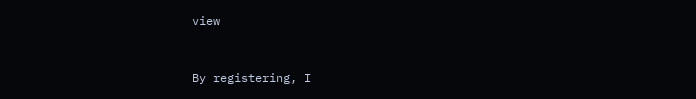view


By registering, I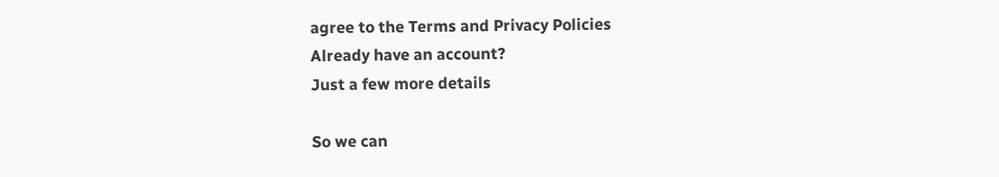agree to the Terms and Privacy Policies
Already have an account?
Just a few more details

So we can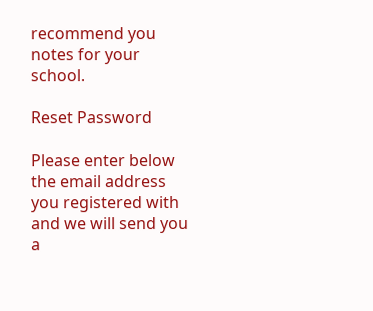recommend you notes for your school.

Reset Password

Please enter below the email address you registered with and we will send you a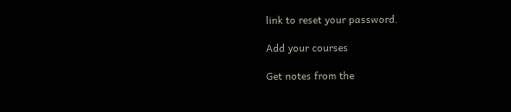link to reset your password.

Add your courses

Get notes from the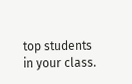top students in your class.